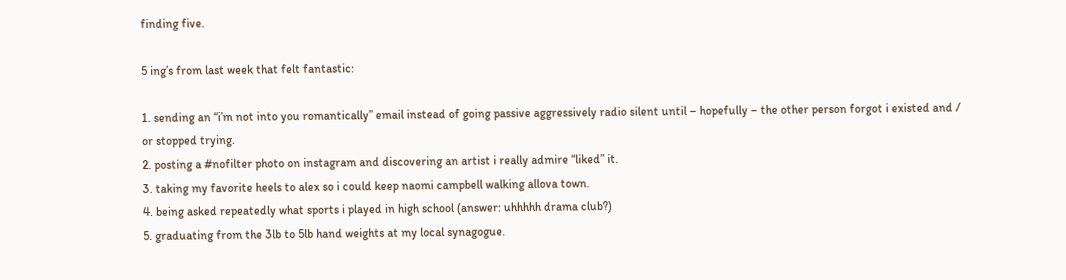finding five.

5 ing’s from last week that felt fantastic:

1. sending an “i’m not into you romantically” email instead of going passive aggressively radio silent until – hopefully – the other person forgot i existed and / or stopped trying.
2. posting a #nofilter photo on instagram and discovering an artist i really admire “liked” it.
3. taking my favorite heels to alex so i could keep naomi campbell walking allova town.
4. being asked repeatedly what sports i played in high school (answer: uhhhhh drama club?)
5. graduating from the 3lb to 5lb hand weights at my local synagogue.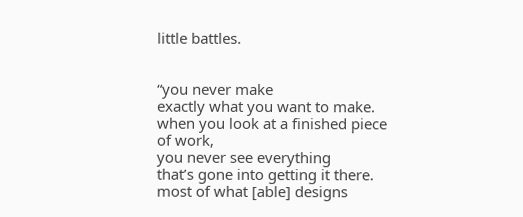little battles.


“you never make
exactly what you want to make.
when you look at a finished piece of work,
you never see everything
that’s gone into getting it there.
most of what [able] designs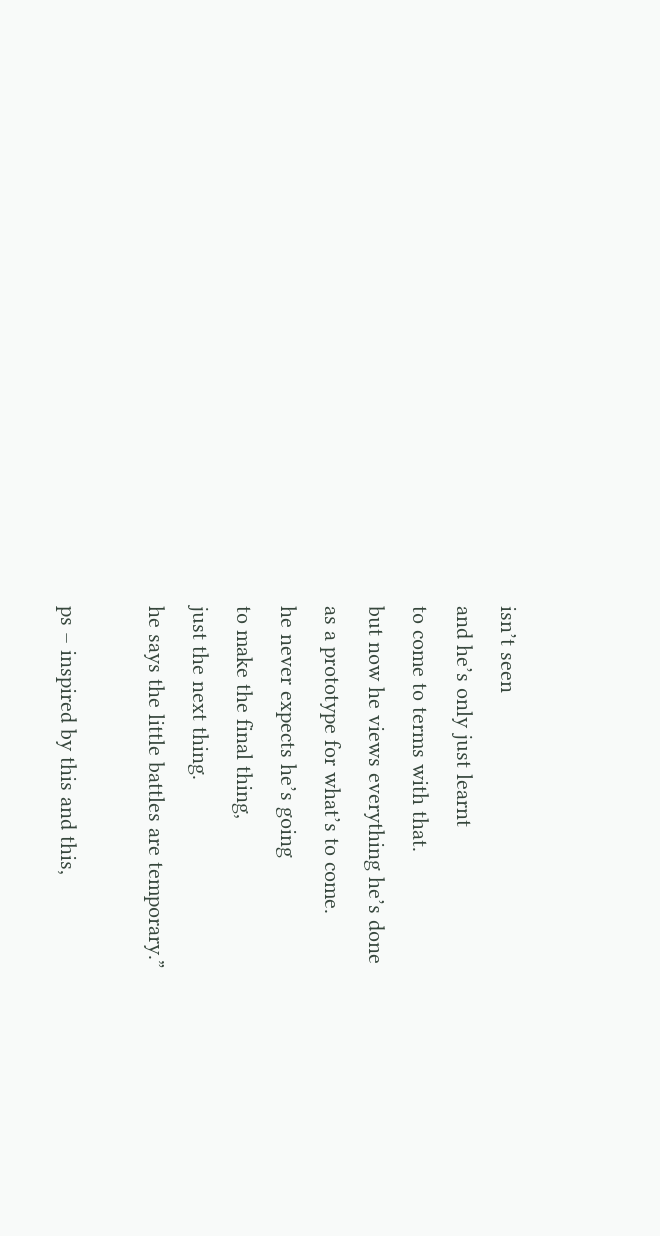isn’t seen
and he’s only just learnt
to come to terms with that.
but now he views everything he’s done
as a prototype for what’s to come.
he never expects he’s going
to make the final thing,
just the next thing.
he says the little battles are temporary.”

ps – inspired by this and this,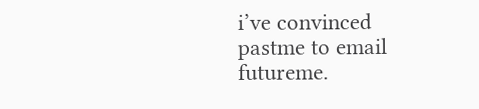i’ve convinced pastme to email futureme.